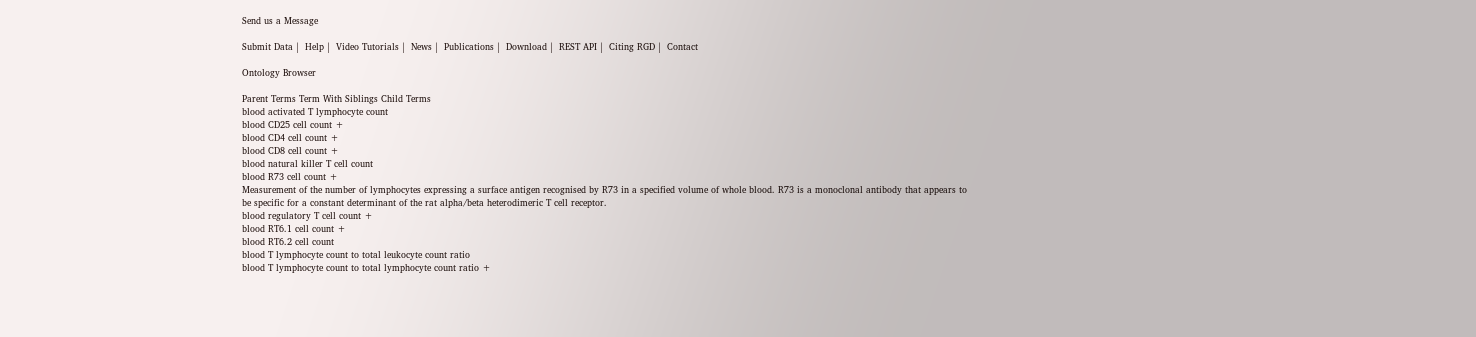Send us a Message

Submit Data |  Help |  Video Tutorials |  News |  Publications |  Download |  REST API |  Citing RGD |  Contact

Ontology Browser

Parent Terms Term With Siblings Child Terms
blood activated T lymphocyte count
blood CD25 cell count +
blood CD4 cell count +
blood CD8 cell count +
blood natural killer T cell count
blood R73 cell count +
Measurement of the number of lymphocytes expressing a surface antigen recognised by R73 in a specified volume of whole blood. R73 is a monoclonal antibody that appears to be specific for a constant determinant of the rat alpha/beta heterodimeric T cell receptor.
blood regulatory T cell count +
blood RT6.1 cell count +
blood RT6.2 cell count
blood T lymphocyte count to total leukocyte count ratio
blood T lymphocyte count to total lymphocyte count ratio +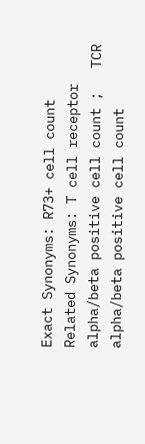Exact Synonyms: R73+ cell count
Related Synonyms: T cell receptor alpha/beta positive cell count ;   TCR alpha/beta positive cell count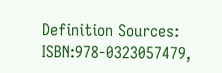Definition Sources: ISBN:978-0323057479,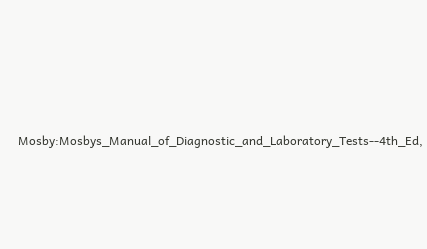Mosby:Mosbys_Manual_of_Diagnostic_and_Laboratory_Tests--4th_Ed,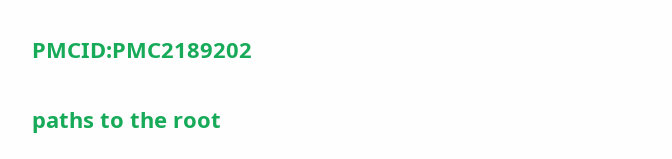PMCID:PMC2189202

paths to the root